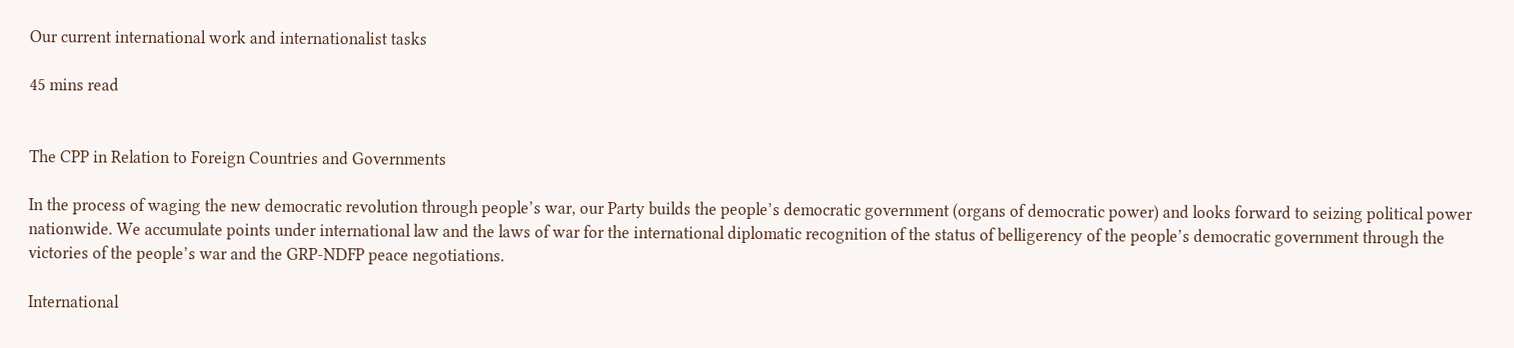Our current international work and internationalist tasks

45 mins read


The CPP in Relation to Foreign Countries and Governments

In the process of waging the new democratic revolution through people’s war, our Party builds the people’s democratic government (organs of democratic power) and looks forward to seizing political power nationwide. We accumulate points under international law and the laws of war for the international diplomatic recognition of the status of belligerency of the people’s democratic government through the victories of the people’s war and the GRP-NDFP peace negotiations.

International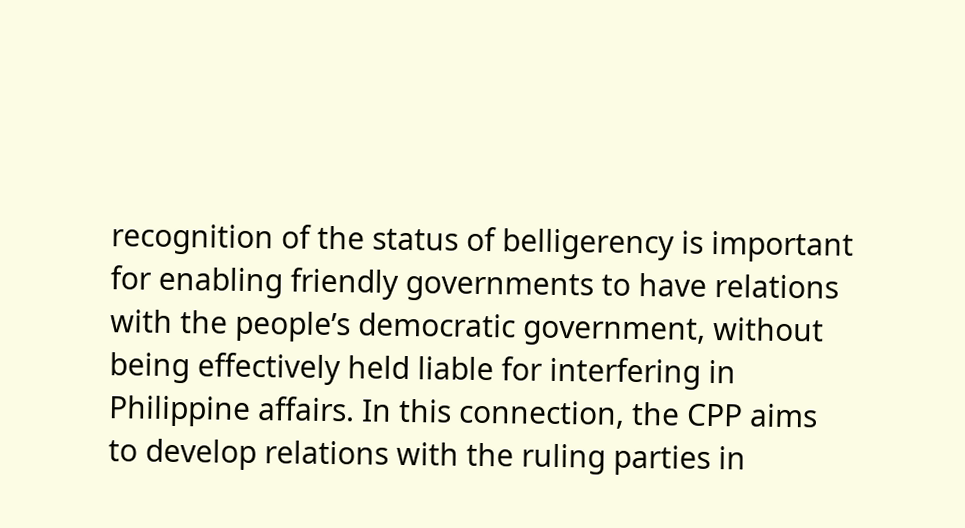recognition of the status of belligerency is important for enabling friendly governments to have relations with the people’s democratic government, without being effectively held liable for interfering in Philippine affairs. In this connection, the CPP aims to develop relations with the ruling parties in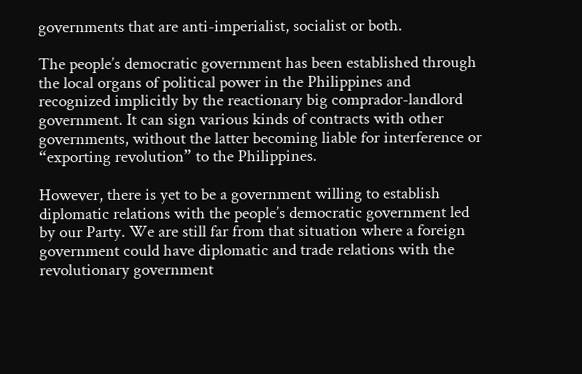governments that are anti-imperialist, socialist or both.

The people’s democratic government has been established through the local organs of political power in the Philippines and recognized implicitly by the reactionary big comprador-landlord government. It can sign various kinds of contracts with other governments, without the latter becoming liable for interference or “exporting revolution” to the Philippines.

However, there is yet to be a government willing to establish diplomatic relations with the people’s democratic government led by our Party. We are still far from that situation where a foreign government could have diplomatic and trade relations with the revolutionary government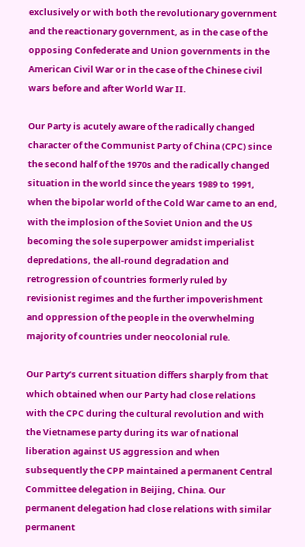exclusively or with both the revolutionary government and the reactionary government, as in the case of the opposing Confederate and Union governments in the American Civil War or in the case of the Chinese civil wars before and after World War II.

Our Party is acutely aware of the radically changed character of the Communist Party of China (CPC) since the second half of the 1970s and the radically changed situation in the world since the years 1989 to 1991, when the bipolar world of the Cold War came to an end, with the implosion of the Soviet Union and the US becoming the sole superpower amidst imperialist depredations, the all-round degradation and retrogression of countries formerly ruled by revisionist regimes and the further impoverishment and oppression of the people in the overwhelming majority of countries under neocolonial rule.

Our Party’s current situation differs sharply from that which obtained when our Party had close relations with the CPC during the cultural revolution and with the Vietnamese party during its war of national liberation against US aggression and when subsequently the CPP maintained a permanent Central Committee delegation in Beijing, China. Our permanent delegation had close relations with similar permanent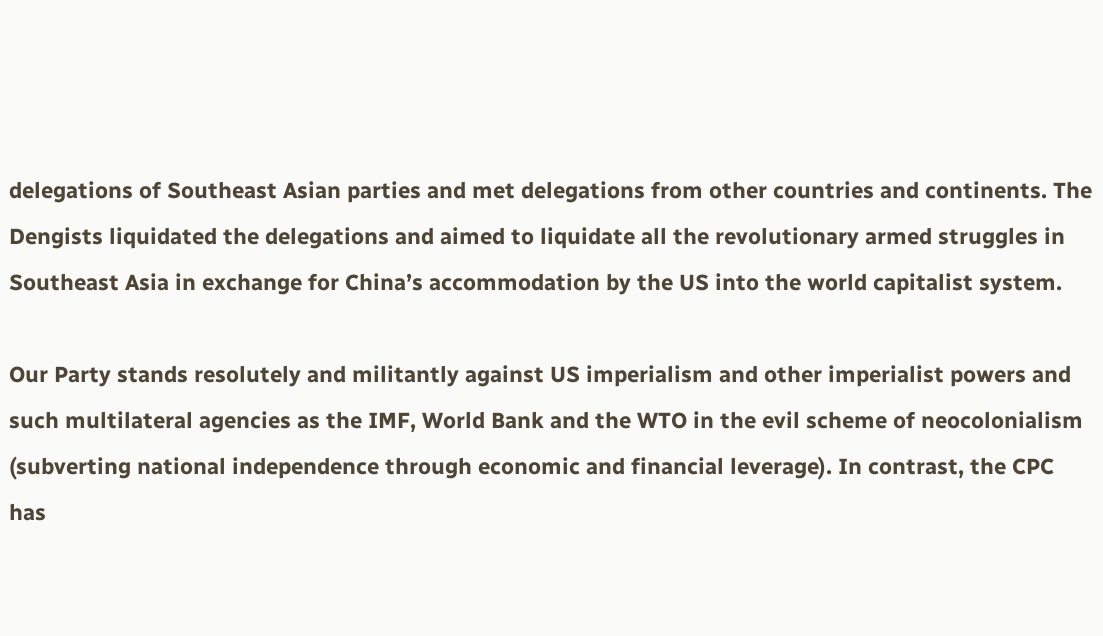delegations of Southeast Asian parties and met delegations from other countries and continents. The Dengists liquidated the delegations and aimed to liquidate all the revolutionary armed struggles in Southeast Asia in exchange for China’s accommodation by the US into the world capitalist system.

Our Party stands resolutely and militantly against US imperialism and other imperialist powers and such multilateral agencies as the IMF, World Bank and the WTO in the evil scheme of neocolonialism (subverting national independence through economic and financial leverage). In contrast, the CPC has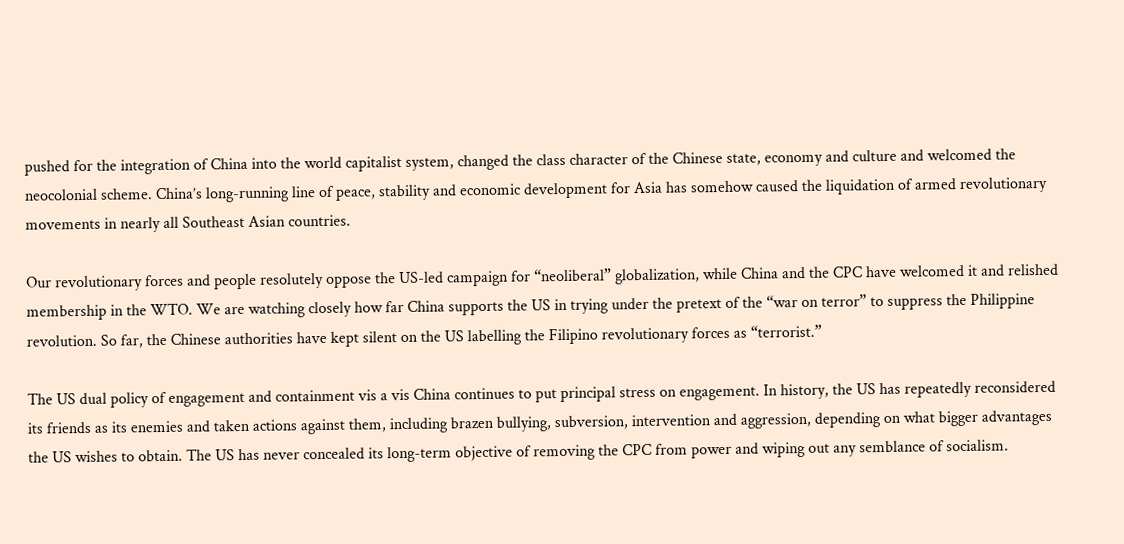pushed for the integration of China into the world capitalist system, changed the class character of the Chinese state, economy and culture and welcomed the neocolonial scheme. China’s long-running line of peace, stability and economic development for Asia has somehow caused the liquidation of armed revolutionary movements in nearly all Southeast Asian countries.

Our revolutionary forces and people resolutely oppose the US-led campaign for “neoliberal” globalization, while China and the CPC have welcomed it and relished membership in the WTO. We are watching closely how far China supports the US in trying under the pretext of the “war on terror” to suppress the Philippine revolution. So far, the Chinese authorities have kept silent on the US labelling the Filipino revolutionary forces as “terrorist.”

The US dual policy of engagement and containment vis a vis China continues to put principal stress on engagement. In history, the US has repeatedly reconsidered its friends as its enemies and taken actions against them, including brazen bullying, subversion, intervention and aggression, depending on what bigger advantages the US wishes to obtain. The US has never concealed its long-term objective of removing the CPC from power and wiping out any semblance of socialism.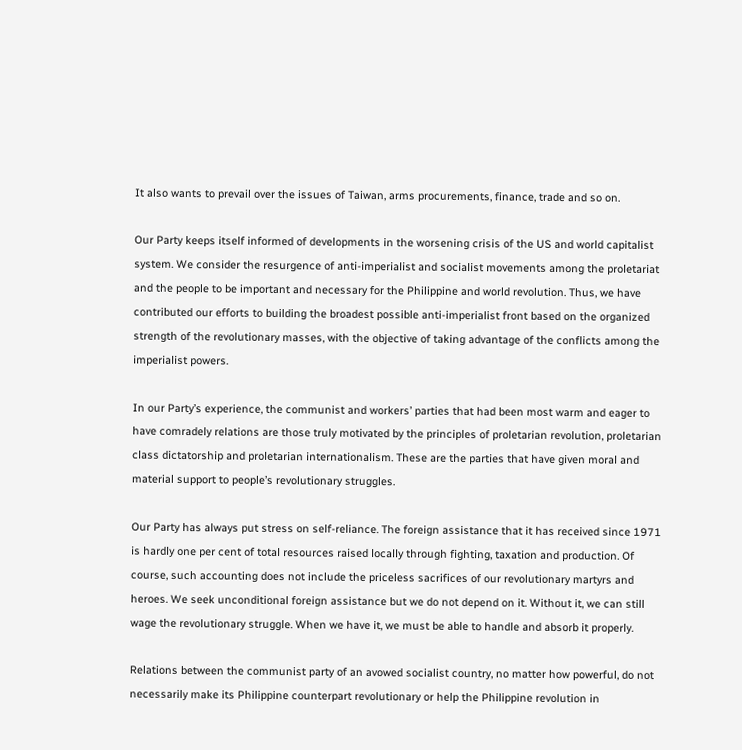It also wants to prevail over the issues of Taiwan, arms procurements, finance, trade and so on.

Our Party keeps itself informed of developments in the worsening crisis of the US and world capitalist system. We consider the resurgence of anti-imperialist and socialist movements among the proletariat and the people to be important and necessary for the Philippine and world revolution. Thus, we have contributed our efforts to building the broadest possible anti-imperialist front based on the organized strength of the revolutionary masses, with the objective of taking advantage of the conflicts among the imperialist powers.

In our Party’s experience, the communist and workers’ parties that had been most warm and eager to have comradely relations are those truly motivated by the principles of proletarian revolution, proletarian class dictatorship and proletarian internationalism. These are the parties that have given moral and material support to people’s revolutionary struggles.

Our Party has always put stress on self-reliance. The foreign assistance that it has received since 1971 is hardly one per cent of total resources raised locally through fighting, taxation and production. Of course, such accounting does not include the priceless sacrifices of our revolutionary martyrs and heroes. We seek unconditional foreign assistance but we do not depend on it. Without it, we can still wage the revolutionary struggle. When we have it, we must be able to handle and absorb it properly.

Relations between the communist party of an avowed socialist country, no matter how powerful, do not necessarily make its Philippine counterpart revolutionary or help the Philippine revolution in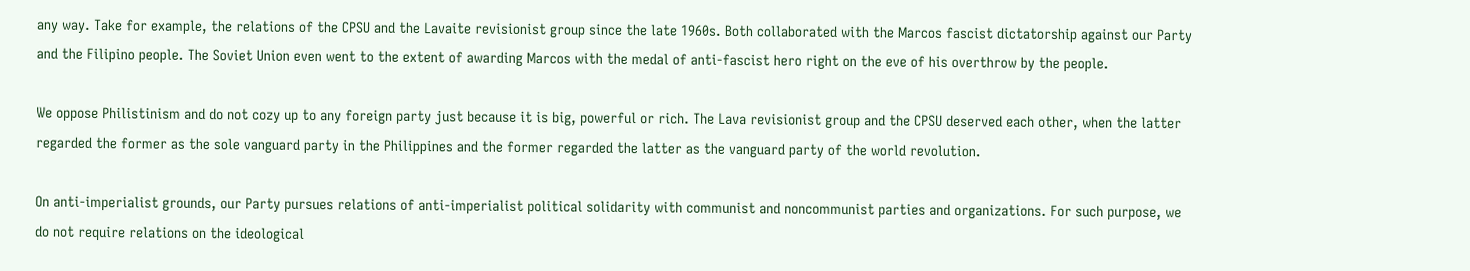any way. Take for example, the relations of the CPSU and the Lavaite revisionist group since the late 1960s. Both collaborated with the Marcos fascist dictatorship against our Party and the Filipino people. The Soviet Union even went to the extent of awarding Marcos with the medal of anti-fascist hero right on the eve of his overthrow by the people.

We oppose Philistinism and do not cozy up to any foreign party just because it is big, powerful or rich. The Lava revisionist group and the CPSU deserved each other, when the latter regarded the former as the sole vanguard party in the Philippines and the former regarded the latter as the vanguard party of the world revolution.

On anti-imperialist grounds, our Party pursues relations of anti-imperialist political solidarity with communist and noncommunist parties and organizations. For such purpose, we do not require relations on the ideological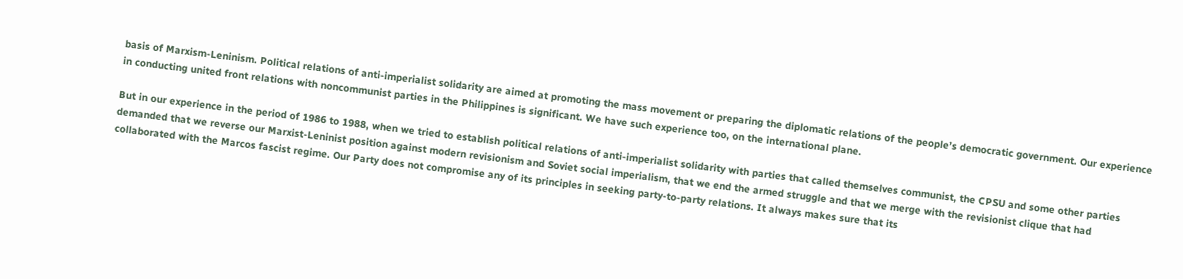basis of Marxism-Leninism. Political relations of anti-imperialist solidarity are aimed at promoting the mass movement or preparing the diplomatic relations of the people’s democratic government. Our experience in conducting united front relations with noncommunist parties in the Philippines is significant. We have such experience too, on the international plane.

But in our experience in the period of 1986 to 1988, when we tried to establish political relations of anti-imperialist solidarity with parties that called themselves communist, the CPSU and some other parties demanded that we reverse our Marxist-Leninist position against modern revisionism and Soviet social imperialism, that we end the armed struggle and that we merge with the revisionist clique that had collaborated with the Marcos fascist regime. Our Party does not compromise any of its principles in seeking party-to-party relations. It always makes sure that its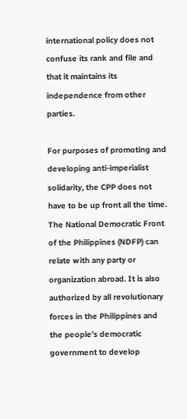international policy does not confuse its rank and file and that it maintains its independence from other parties.

For purposes of promoting and developing anti-imperialist solidarity, the CPP does not have to be up front all the time. The National Democratic Front of the Philippines (NDFP) can relate with any party or organization abroad. It is also authorized by all revolutionary forces in the Philippines and the people’s democratic government to develop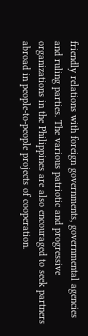friendly relations with foreign governments, governmental agencies and ruling parties. The various patriotic and progressive organizations in the Philippines are also encouraged to seek partners abroad in people-to-people projects of cooperation.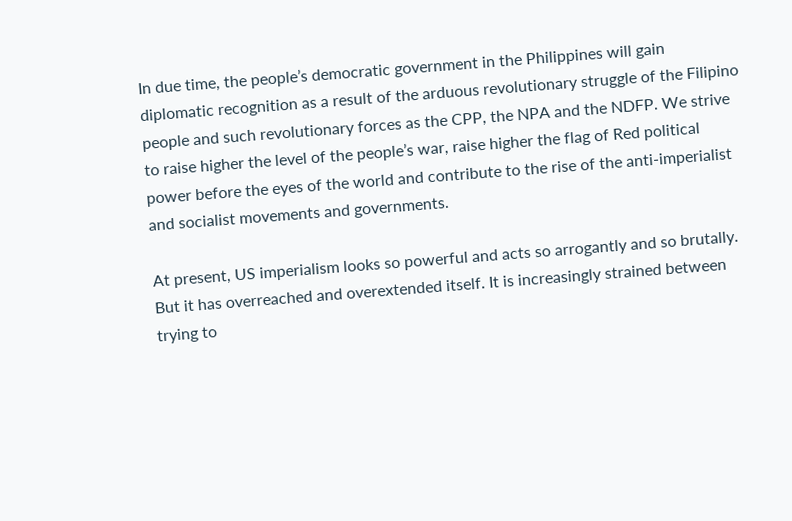In due time, the people’s democratic government in the Philippines will gain diplomatic recognition as a result of the arduous revolutionary struggle of the Filipino people and such revolutionary forces as the CPP, the NPA and the NDFP. We strive to raise higher the level of the people’s war, raise higher the flag of Red political power before the eyes of the world and contribute to the rise of the anti-imperialist and socialist movements and governments.

At present, US imperialism looks so powerful and acts so arrogantly and so brutally. But it has overreached and overextended itself. It is increasingly strained between trying to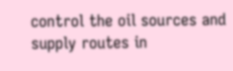control the oil sources and supply routes in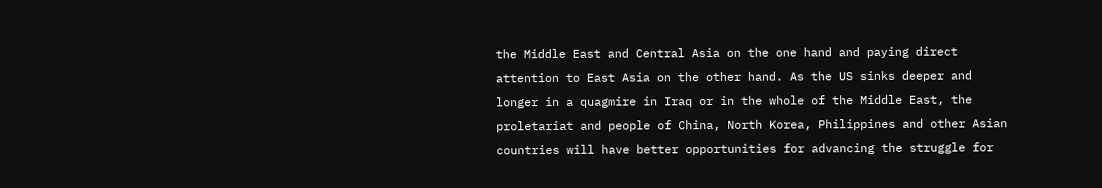the Middle East and Central Asia on the one hand and paying direct attention to East Asia on the other hand. As the US sinks deeper and longer in a quagmire in Iraq or in the whole of the Middle East, the proletariat and people of China, North Korea, Philippines and other Asian countries will have better opportunities for advancing the struggle for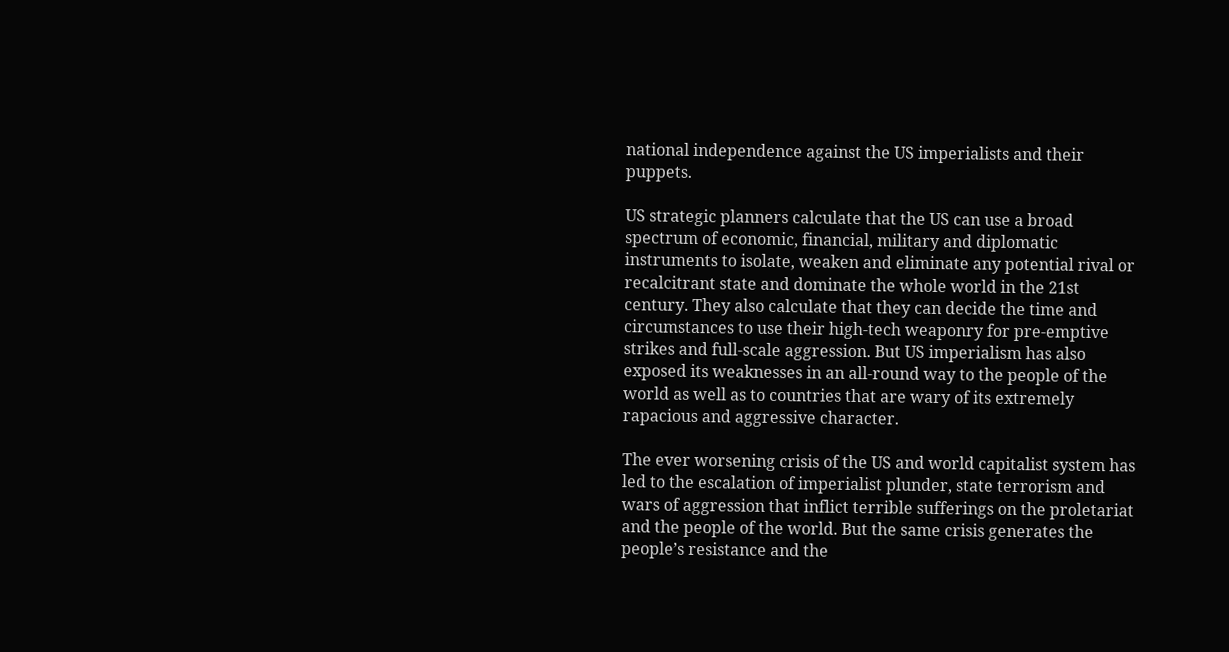national independence against the US imperialists and their puppets.

US strategic planners calculate that the US can use a broad spectrum of economic, financial, military and diplomatic instruments to isolate, weaken and eliminate any potential rival or recalcitrant state and dominate the whole world in the 21st century. They also calculate that they can decide the time and circumstances to use their high-tech weaponry for pre-emptive strikes and full-scale aggression. But US imperialism has also exposed its weaknesses in an all-round way to the people of the world as well as to countries that are wary of its extremely rapacious and aggressive character.

The ever worsening crisis of the US and world capitalist system has led to the escalation of imperialist plunder, state terrorism and wars of aggression that inflict terrible sufferings on the proletariat and the people of the world. But the same crisis generates the people’s resistance and the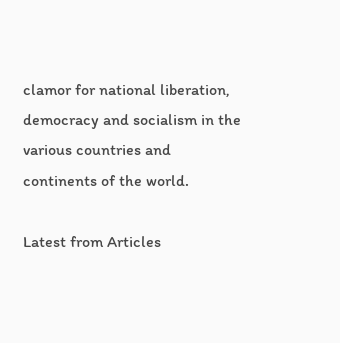clamor for national liberation, democracy and socialism in the various countries and continents of the world.

Latest from Articles